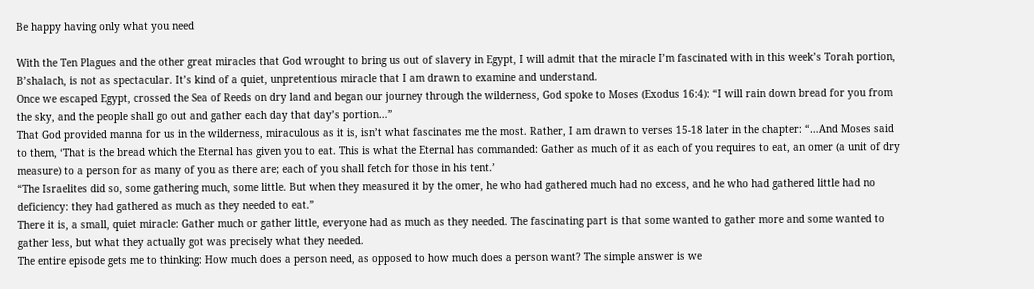Be happy having only what you need

With the Ten Plagues and the other great miracles that God wrought to bring us out of slavery in Egypt, I will admit that the miracle I’m fascinated with in this week’s Torah portion, B’shalach, is not as spectacular. It’s kind of a quiet, unpretentious miracle that I am drawn to examine and understand.
Once we escaped Egypt, crossed the Sea of Reeds on dry land and began our journey through the wilderness, God spoke to Moses (Exodus 16:4): “I will rain down bread for you from the sky, and the people shall go out and gather each day that day’s portion…”
That God provided manna for us in the wilderness, miraculous as it is, isn’t what fascinates me the most. Rather, I am drawn to verses 15-18 later in the chapter: “…And Moses said to them, ‘That is the bread which the Eternal has given you to eat. This is what the Eternal has commanded: Gather as much of it as each of you requires to eat, an omer (a unit of dry measure) to a person for as many of you as there are; each of you shall fetch for those in his tent.’
“The Israelites did so, some gathering much, some little. But when they measured it by the omer, he who had gathered much had no excess, and he who had gathered little had no deficiency: they had gathered as much as they needed to eat.”
There it is, a small, quiet miracle: Gather much or gather little, everyone had as much as they needed. The fascinating part is that some wanted to gather more and some wanted to gather less, but what they actually got was precisely what they needed.
The entire episode gets me to thinking: How much does a person need, as opposed to how much does a person want? The simple answer is we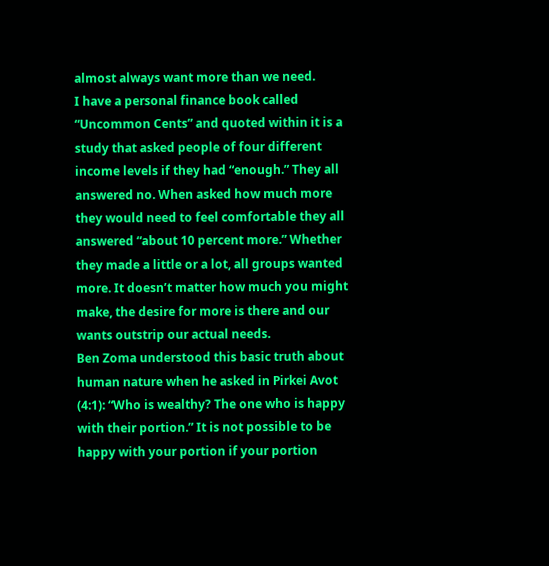almost always want more than we need.
I have a personal finance book called “Uncommon Cents” and quoted within it is a study that asked people of four different income levels if they had “enough.” They all answered no. When asked how much more they would need to feel comfortable they all answered “about 10 percent more.” Whether they made a little or a lot, all groups wanted more. It doesn’t matter how much you might make, the desire for more is there and our wants outstrip our actual needs.
Ben Zoma understood this basic truth about human nature when he asked in Pirkei Avot (4:1): “Who is wealthy? The one who is happy with their portion.” It is not possible to be happy with your portion if your portion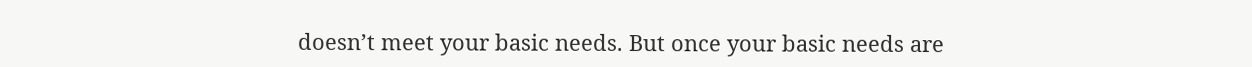doesn’t meet your basic needs. But once your basic needs are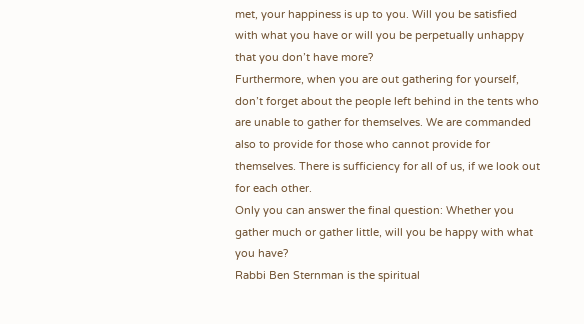met, your happiness is up to you. Will you be satisfied with what you have or will you be perpetually unhappy that you don’t have more?
Furthermore, when you are out gathering for yourself, don’t forget about the people left behind in the tents who are unable to gather for themselves. We are commanded also to provide for those who cannot provide for themselves. There is sufficiency for all of us, if we look out for each other.
Only you can answer the final question: Whether you gather much or gather little, will you be happy with what you have?
Rabbi Ben Sternman is the spiritual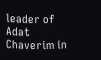leader of Adat Chaverim in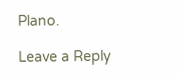Plano.

Leave a Reply